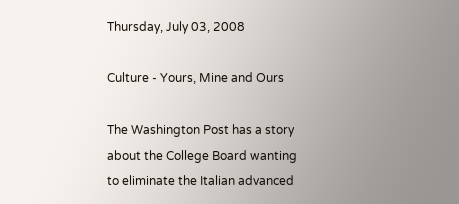Thursday, July 03, 2008

Culture - Yours, Mine and Ours

The Washington Post has a story about the College Board wanting to eliminate the Italian advanced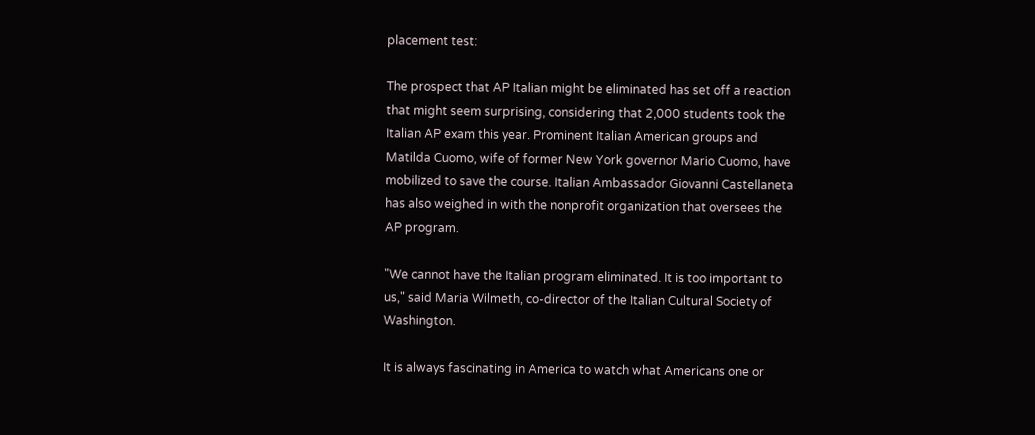placement test:

The prospect that AP Italian might be eliminated has set off a reaction that might seem surprising, considering that 2,000 students took the Italian AP exam this year. Prominent Italian American groups and Matilda Cuomo, wife of former New York governor Mario Cuomo, have mobilized to save the course. Italian Ambassador Giovanni Castellaneta has also weighed in with the nonprofit organization that oversees the AP program.

"We cannot have the Italian program eliminated. It is too important to us," said Maria Wilmeth, co-director of the Italian Cultural Society of Washington.

It is always fascinating in America to watch what Americans one or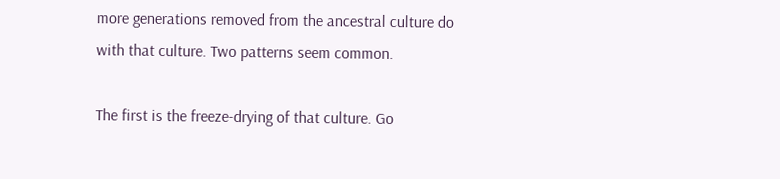more generations removed from the ancestral culture do with that culture. Two patterns seem common.

The first is the freeze-drying of that culture. Go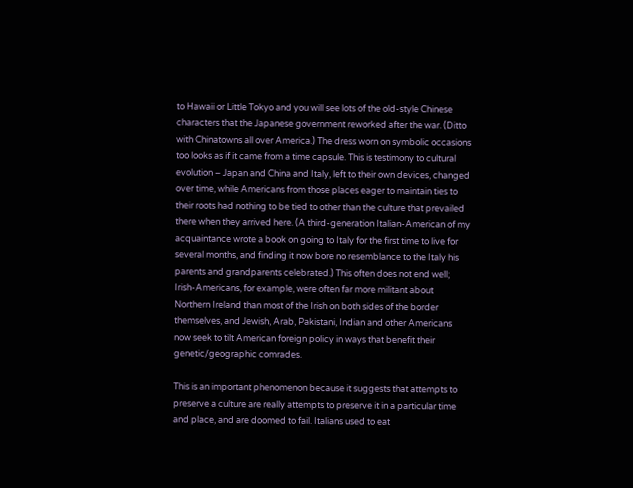to Hawaii or Little Tokyo and you will see lots of the old-style Chinese characters that the Japanese government reworked after the war. (Ditto with Chinatowns all over America.) The dress worn on symbolic occasions too looks as if it came from a time capsule. This is testimony to cultural evolution – Japan and China and Italy, left to their own devices, changed over time, while Americans from those places eager to maintain ties to their roots had nothing to be tied to other than the culture that prevailed there when they arrived here. (A third-generation Italian-American of my acquaintance wrote a book on going to Italy for the first time to live for several months, and finding it now bore no resemblance to the Italy his parents and grandparents celebrated.) This often does not end well; Irish-Americans, for example, were often far more militant about Northern Ireland than most of the Irish on both sides of the border themselves, and Jewish, Arab, Pakistani, Indian and other Americans now seek to tilt American foreign policy in ways that benefit their genetic/geographic comrades.

This is an important phenomenon because it suggests that attempts to preserve a culture are really attempts to preserve it in a particular time and place, and are doomed to fail. Italians used to eat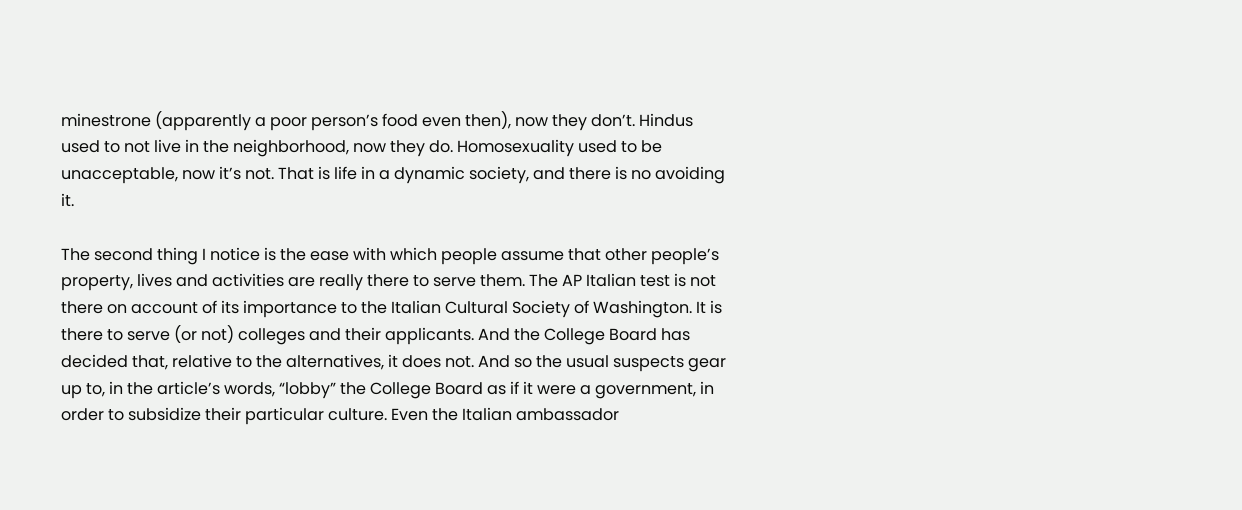minestrone (apparently a poor person’s food even then), now they don’t. Hindus used to not live in the neighborhood, now they do. Homosexuality used to be unacceptable, now it’s not. That is life in a dynamic society, and there is no avoiding it.

The second thing I notice is the ease with which people assume that other people’s property, lives and activities are really there to serve them. The AP Italian test is not there on account of its importance to the Italian Cultural Society of Washington. It is there to serve (or not) colleges and their applicants. And the College Board has decided that, relative to the alternatives, it does not. And so the usual suspects gear up to, in the article’s words, “lobby” the College Board as if it were a government, in order to subsidize their particular culture. Even the Italian ambassador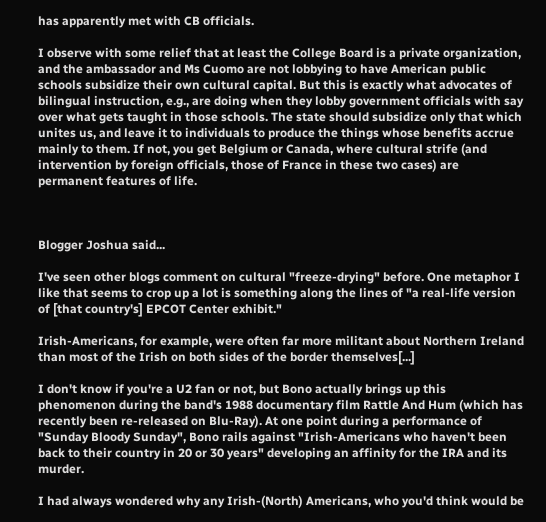has apparently met with CB officials.

I observe with some relief that at least the College Board is a private organization, and the ambassador and Ms Cuomo are not lobbying to have American public schools subsidize their own cultural capital. But this is exactly what advocates of bilingual instruction, e.g., are doing when they lobby government officials with say over what gets taught in those schools. The state should subsidize only that which unites us, and leave it to individuals to produce the things whose benefits accrue mainly to them. If not, you get Belgium or Canada, where cultural strife (and intervention by foreign officials, those of France in these two cases) are permanent features of life.



Blogger Joshua said...

I've seen other blogs comment on cultural "freeze-drying" before. One metaphor I like that seems to crop up a lot is something along the lines of "a real-life version of [that country's] EPCOT Center exhibit."

Irish-Americans, for example, were often far more militant about Northern Ireland than most of the Irish on both sides of the border themselves[...]

I don't know if you're a U2 fan or not, but Bono actually brings up this phenomenon during the band's 1988 documentary film Rattle And Hum (which has recently been re-released on Blu-Ray). At one point during a performance of "Sunday Bloody Sunday", Bono rails against "Irish-Americans who haven't been back to their country in 20 or 30 years" developing an affinity for the IRA and its murder.

I had always wondered why any Irish-(North) Americans, who you'd think would be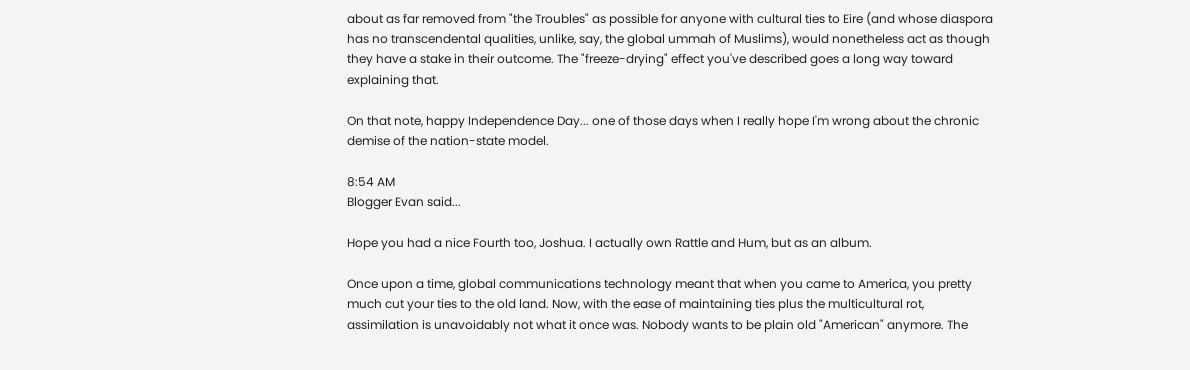about as far removed from "the Troubles" as possible for anyone with cultural ties to Eire (and whose diaspora has no transcendental qualities, unlike, say, the global ummah of Muslims), would nonetheless act as though they have a stake in their outcome. The "freeze-drying" effect you've described goes a long way toward explaining that.

On that note, happy Independence Day... one of those days when I really hope I'm wrong about the chronic demise of the nation-state model.

8:54 AM
Blogger Evan said...

Hope you had a nice Fourth too, Joshua. I actually own Rattle and Hum, but as an album.

Once upon a time, global communications technology meant that when you came to America, you pretty much cut your ties to the old land. Now, with the ease of maintaining ties plus the multicultural rot, assimilation is unavoidably not what it once was. Nobody wants to be plain old "American" anymore. The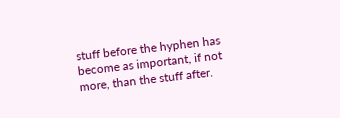stuff before the hyphen has become as important, if not more, than the stuff after.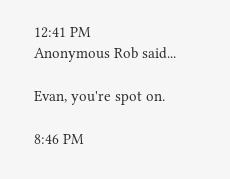12:41 PM
Anonymous Rob said...

Evan, you're spot on.

8:46 PM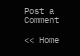Post a Comment

<< Home